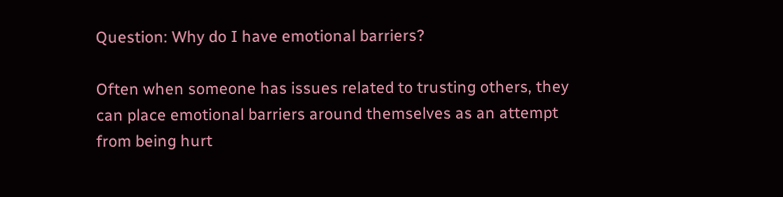Question: Why do I have emotional barriers?

Often when someone has issues related to trusting others, they can place emotional barriers around themselves as an attempt from being hurt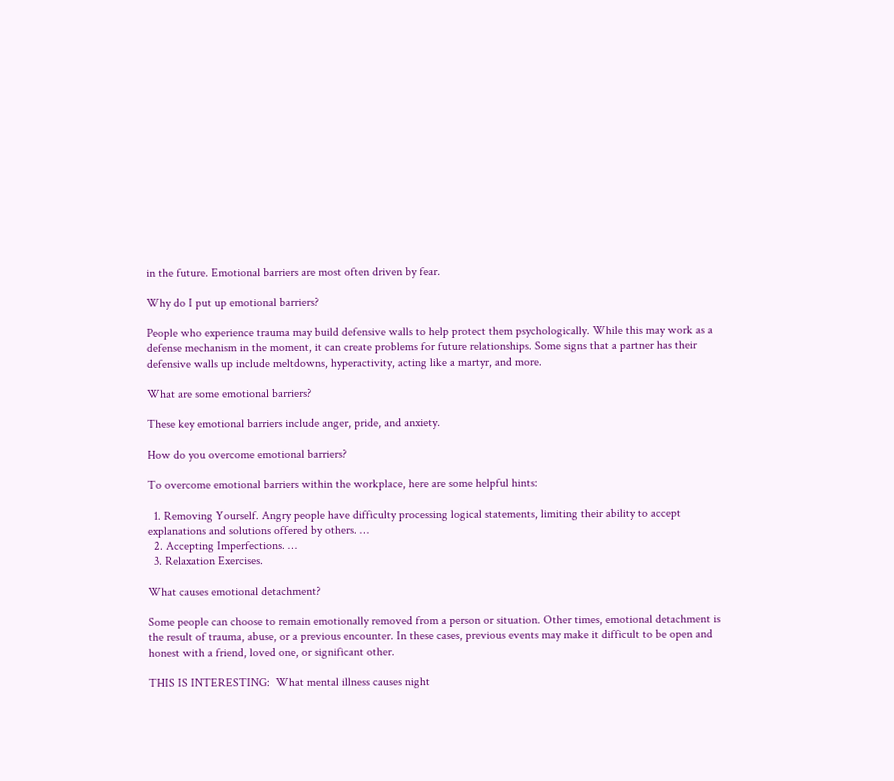in the future. Emotional barriers are most often driven by fear.

Why do I put up emotional barriers?

People who experience trauma may build defensive walls to help protect them psychologically. While this may work as a defense mechanism in the moment, it can create problems for future relationships. Some signs that a partner has their defensive walls up include meltdowns, hyperactivity, acting like a martyr, and more.

What are some emotional barriers?

These key emotional barriers include anger, pride, and anxiety.

How do you overcome emotional barriers?

To overcome emotional barriers within the workplace, here are some helpful hints:

  1. Removing Yourself. Angry people have difficulty processing logical statements, limiting their ability to accept explanations and solutions offered by others. …
  2. Accepting Imperfections. …
  3. Relaxation Exercises.

What causes emotional detachment?

Some people can choose to remain emotionally removed from a person or situation. Other times, emotional detachment is the result of trauma, abuse, or a previous encounter. In these cases, previous events may make it difficult to be open and honest with a friend, loved one, or significant other.

THIS IS INTERESTING:  What mental illness causes night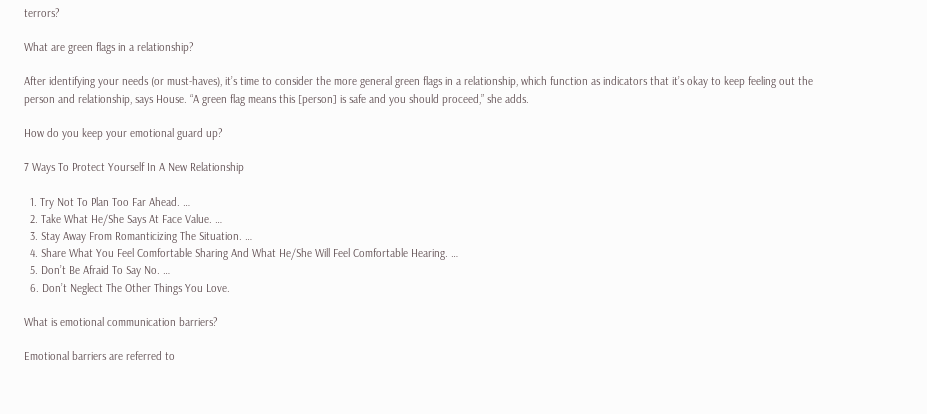terrors?

What are green flags in a relationship?

After identifying your needs (or must-haves), it’s time to consider the more general green flags in a relationship, which function as indicators that it’s okay to keep feeling out the person and relationship, says House. “A green flag means this [person] is safe and you should proceed,” she adds.

How do you keep your emotional guard up?

7 Ways To Protect Yourself In A New Relationship

  1. Try Not To Plan Too Far Ahead. …
  2. Take What He/She Says At Face Value. …
  3. Stay Away From Romanticizing The Situation. …
  4. Share What You Feel Comfortable Sharing And What He/She Will Feel Comfortable Hearing. …
  5. Don’t Be Afraid To Say No. …
  6. Don’t Neglect The Other Things You Love.

What is emotional communication barriers?

Emotional barriers are referred to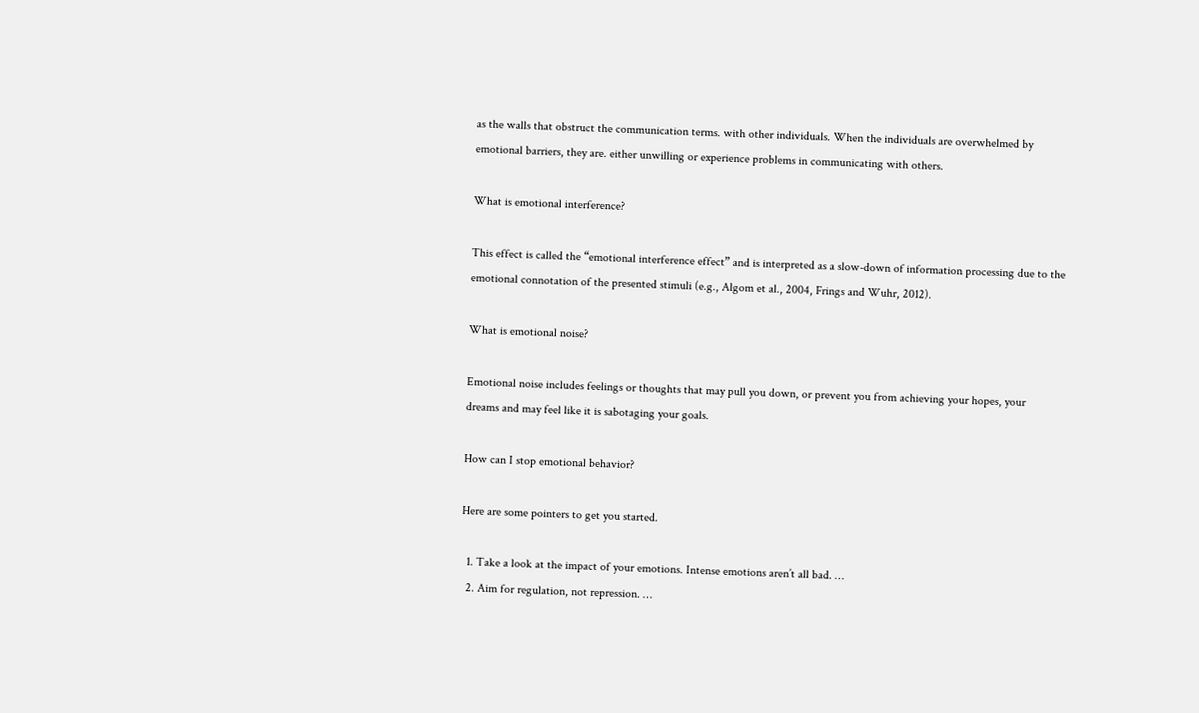as the walls that obstruct the communication terms. with other individuals. When the individuals are overwhelmed by emotional barriers, they are. either unwilling or experience problems in communicating with others.

What is emotional interference?

This effect is called the “emotional interference effect” and is interpreted as a slow-down of information processing due to the emotional connotation of the presented stimuli (e.g., Algom et al., 2004, Frings and Wuhr, 2012).

What is emotional noise?

Emotional noise includes feelings or thoughts that may pull you down, or prevent you from achieving your hopes, your dreams and may feel like it is sabotaging your goals.

How can I stop emotional behavior?

Here are some pointers to get you started.

  1. Take a look at the impact of your emotions. Intense emotions aren’t all bad. …
  2. Aim for regulation, not repression. …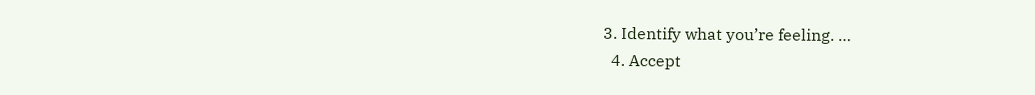3. Identify what you’re feeling. …
  4. Accept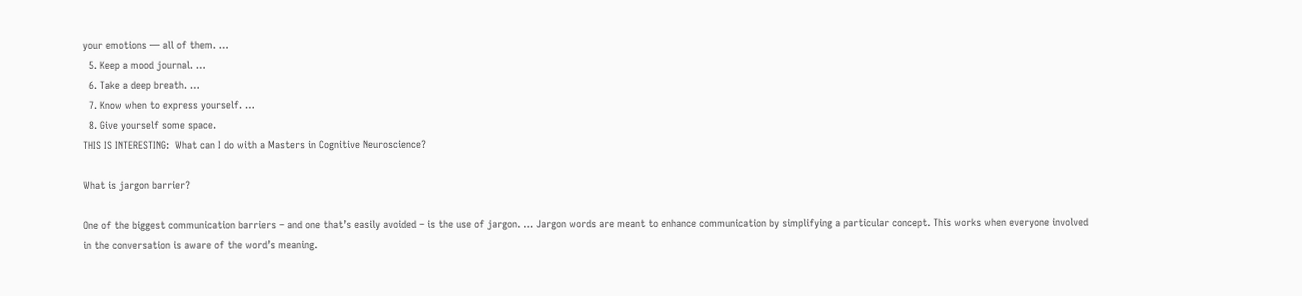your emotions — all of them. …
  5. Keep a mood journal. …
  6. Take a deep breath. …
  7. Know when to express yourself. …
  8. Give yourself some space.
THIS IS INTERESTING:  What can I do with a Masters in Cognitive Neuroscience?

What is jargon barrier?

One of the biggest communication barriers – and one that’s easily avoided – is the use of jargon. … Jargon words are meant to enhance communication by simplifying a particular concept. This works when everyone involved in the conversation is aware of the word’s meaning.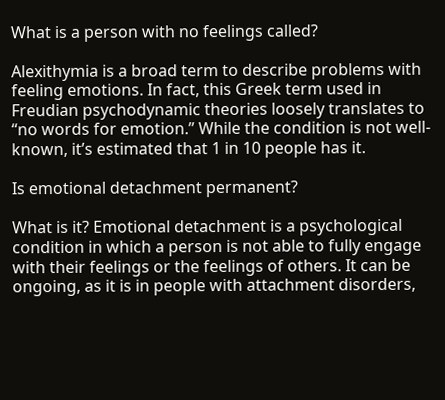What is a person with no feelings called?

Alexithymia is a broad term to describe problems with feeling emotions. In fact, this Greek term used in Freudian psychodynamic theories loosely translates to “no words for emotion.” While the condition is not well-known, it’s estimated that 1 in 10 people has it.

Is emotional detachment permanent?

What is it? Emotional detachment is a psychological condition in which a person is not able to fully engage with their feelings or the feelings of others. It can be ongoing, as it is in people with attachment disorders,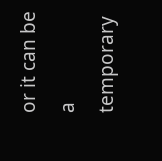or it can be a temporary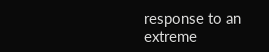response to an extreme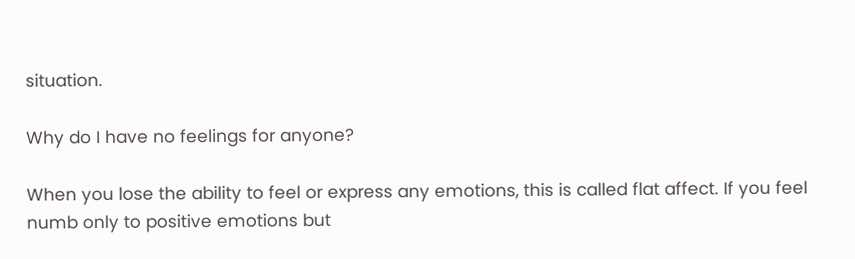situation.

Why do I have no feelings for anyone?

When you lose the ability to feel or express any emotions, this is called flat affect. If you feel numb only to positive emotions but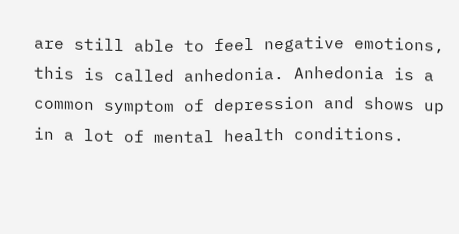are still able to feel negative emotions, this is called anhedonia. Anhedonia is a common symptom of depression and shows up in a lot of mental health conditions.